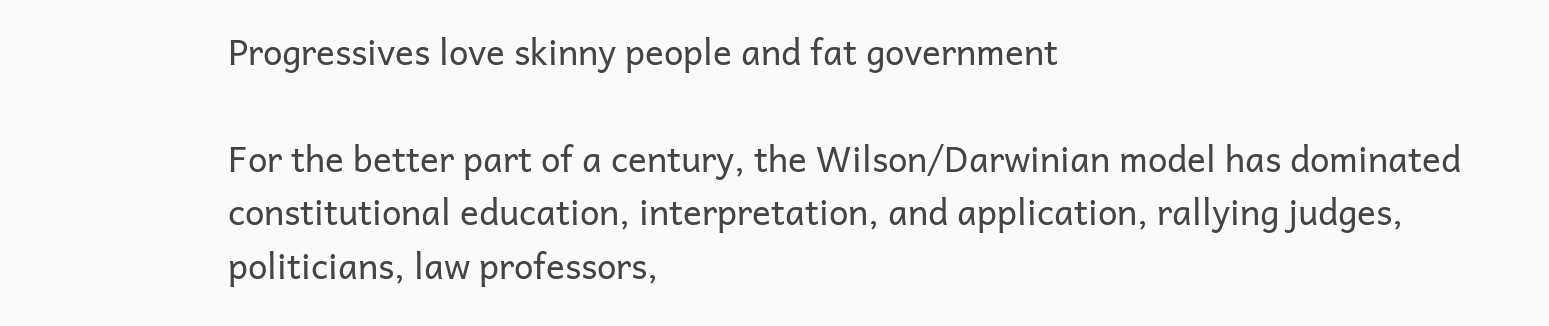Progressives love skinny people and fat government

For the better part of a century, the Wilson/Darwinian model has dominated constitutional education, interpretation, and application, rallying judges, politicians, law professors,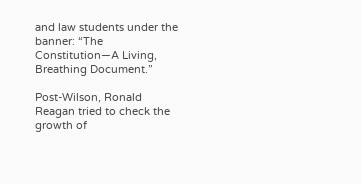and law students under the banner: “The Constitution—A Living, Breathing Document.”

Post-Wilson, Ronald Reagan tried to check the growth of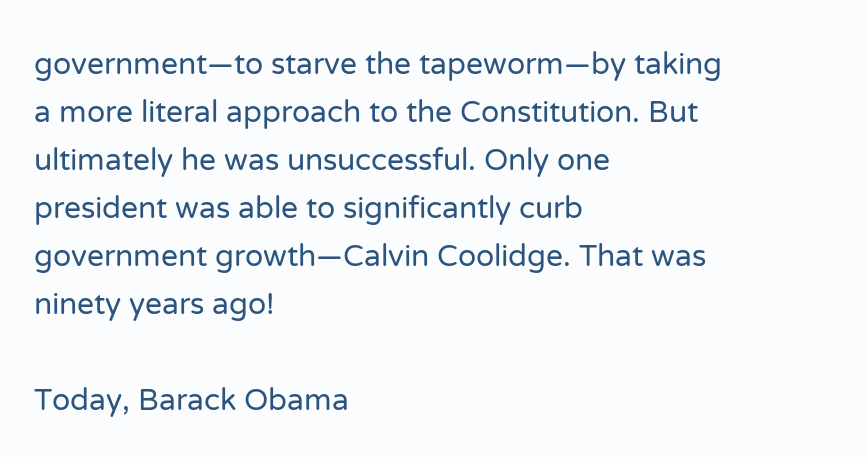government—to starve the tapeworm—by taking a more literal approach to the Constitution. But ultimately he was unsuccessful. Only one president was able to significantly curb government growth—Calvin Coolidge. That was ninety years ago!

Today, Barack Obama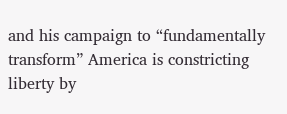and his campaign to “fundamentally transform” America is constricting liberty by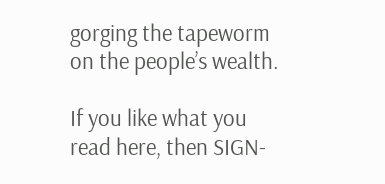gorging the tapeworm on the people’s wealth.

If you like what you read here, then SIGN-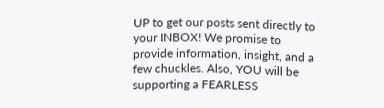UP to get our posts sent directly to your INBOX! We promise to provide information, insight, and a few chuckles. Also, YOU will be supporting a FEARLESS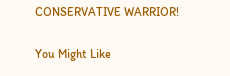CONSERVATIVE WARRIOR!

You Might Like